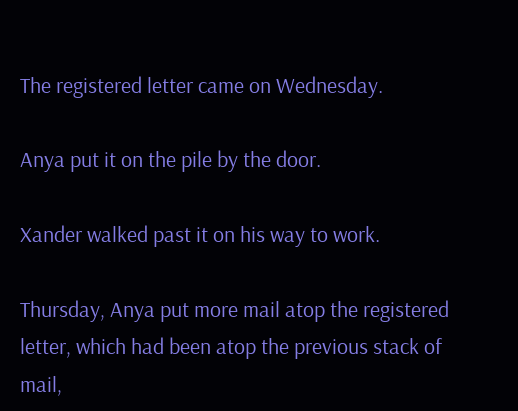The registered letter came on Wednesday.

Anya put it on the pile by the door.

Xander walked past it on his way to work.

Thursday, Anya put more mail atop the registered letter, which had been atop the previous stack of mail,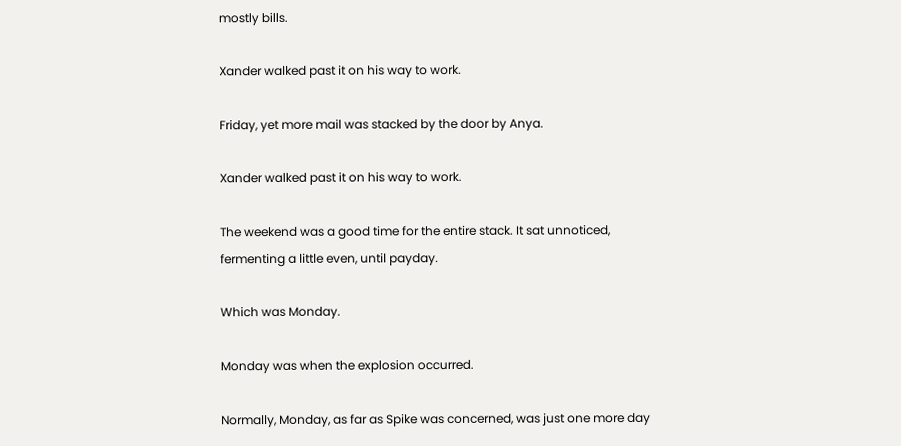mostly bills.

Xander walked past it on his way to work.

Friday, yet more mail was stacked by the door by Anya.

Xander walked past it on his way to work.

The weekend was a good time for the entire stack. It sat unnoticed, fermenting a little even, until payday.

Which was Monday.

Monday was when the explosion occurred.

Normally, Monday, as far as Spike was concerned, was just one more day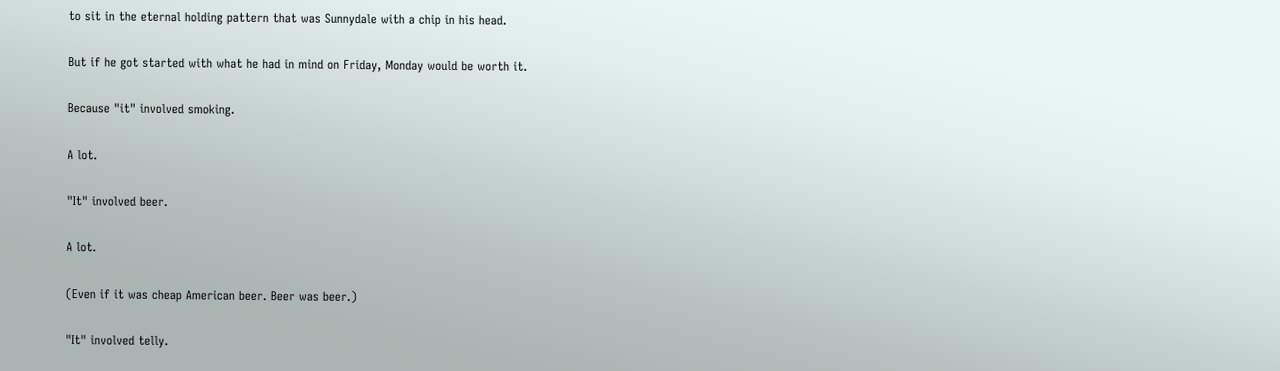to sit in the eternal holding pattern that was Sunnydale with a chip in his head.

But if he got started with what he had in mind on Friday, Monday would be worth it.

Because "it" involved smoking.

A lot.

"It" involved beer.

A lot.

(Even if it was cheap American beer. Beer was beer.)

"It" involved telly.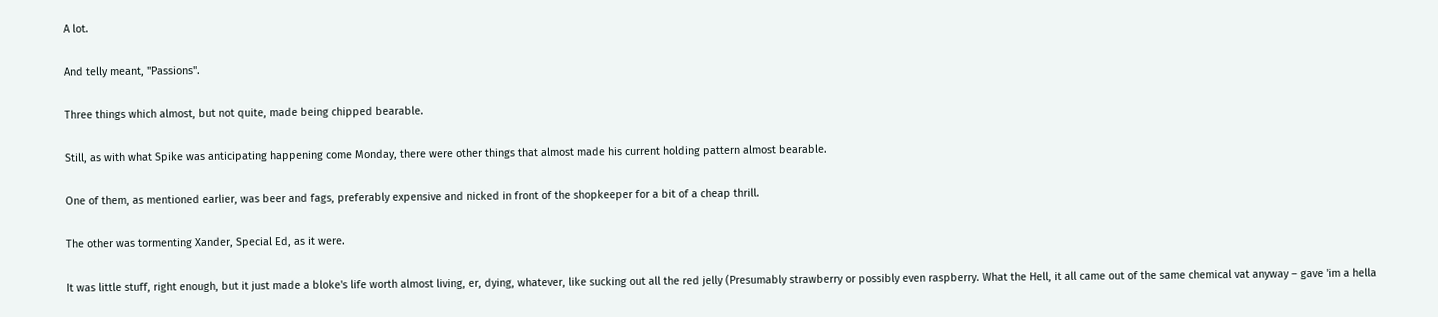A lot.

And telly meant, "Passions".

Three things which almost, but not quite, made being chipped bearable.

Still, as with what Spike was anticipating happening come Monday, there were other things that almost made his current holding pattern almost bearable.

One of them, as mentioned earlier, was beer and fags, preferably expensive and nicked in front of the shopkeeper for a bit of a cheap thrill.

The other was tormenting Xander, Special Ed, as it were.

It was little stuff, right enough, but it just made a bloke's life worth almost living, er, dying, whatever, like sucking out all the red jelly (Presumably strawberry or possibly even raspberry. What the Hell, it all came out of the same chemical vat anyway – gave 'im a hella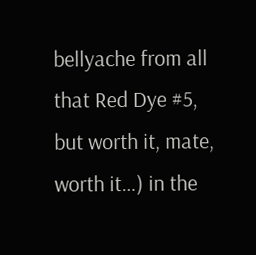bellyache from all that Red Dye #5, but worth it, mate, worth it…) in the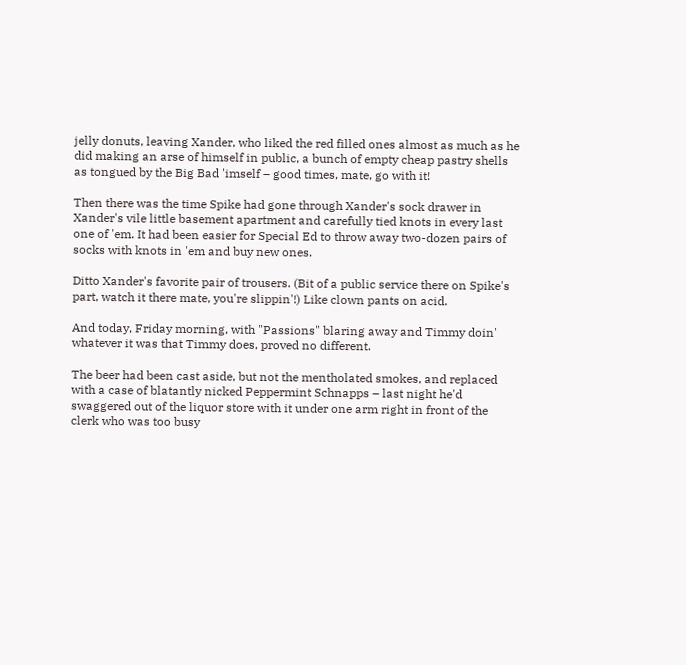jelly donuts, leaving Xander, who liked the red filled ones almost as much as he did making an arse of himself in public, a bunch of empty cheap pastry shells as tongued by the Big Bad 'imself – good times, mate, go with it!

Then there was the time Spike had gone through Xander's sock drawer in Xander's vile little basement apartment and carefully tied knots in every last one of 'em. It had been easier for Special Ed to throw away two-dozen pairs of socks with knots in 'em and buy new ones.

Ditto Xander's favorite pair of trousers. (Bit of a public service there on Spike's part, watch it there mate, you're slippin'!) Like clown pants on acid.

And today, Friday morning, with "Passions" blaring away and Timmy doin' whatever it was that Timmy does, proved no different.

The beer had been cast aside, but not the mentholated smokes, and replaced with a case of blatantly nicked Peppermint Schnapps – last night he'd swaggered out of the liquor store with it under one arm right in front of the clerk who was too busy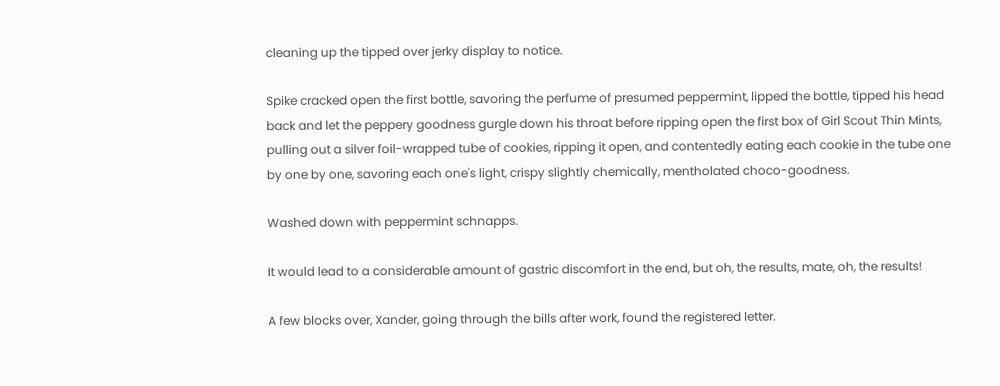cleaning up the tipped over jerky display to notice.

Spike cracked open the first bottle, savoring the perfume of presumed peppermint, lipped the bottle, tipped his head back and let the peppery goodness gurgle down his throat before ripping open the first box of Girl Scout Thin Mints, pulling out a silver foil-wrapped tube of cookies, ripping it open, and contentedly eating each cookie in the tube one by one by one, savoring each one's light, crispy slightly chemically, mentholated choco-goodness.

Washed down with peppermint schnapps.

It would lead to a considerable amount of gastric discomfort in the end, but oh, the results, mate, oh, the results!

A few blocks over, Xander, going through the bills after work, found the registered letter.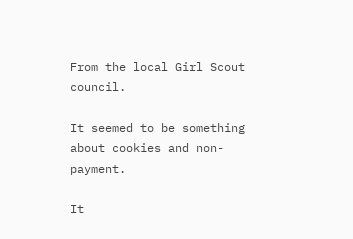From the local Girl Scout council.

It seemed to be something about cookies and non-payment.

It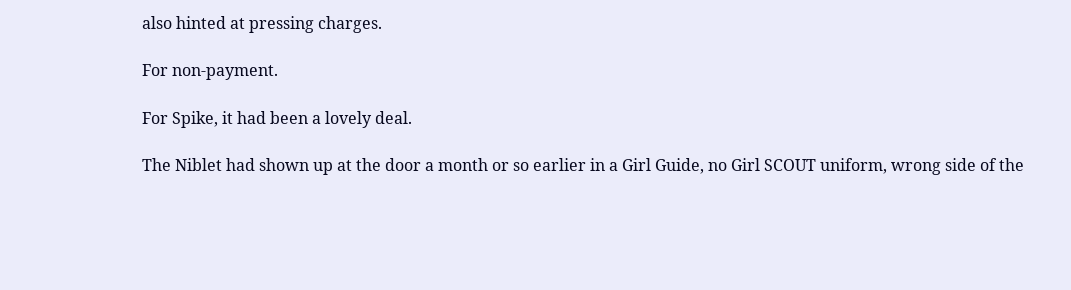also hinted at pressing charges.

For non-payment.

For Spike, it had been a lovely deal.

The Niblet had shown up at the door a month or so earlier in a Girl Guide, no Girl SCOUT uniform, wrong side of the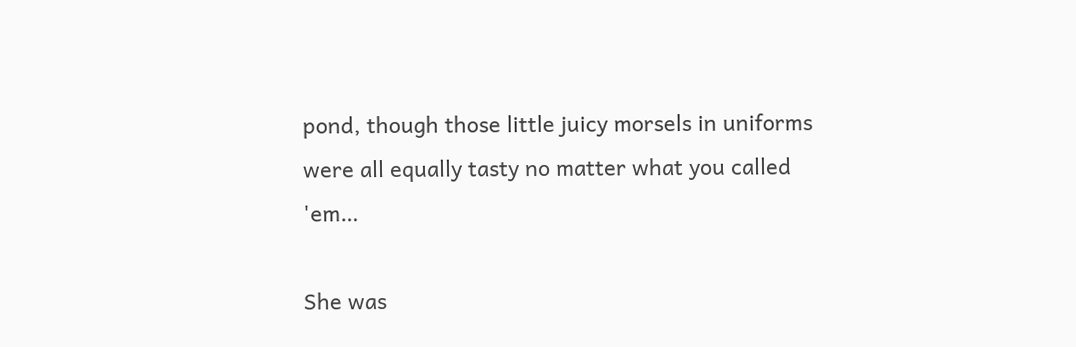pond, though those little juicy morsels in uniforms were all equally tasty no matter what you called 'em…

She was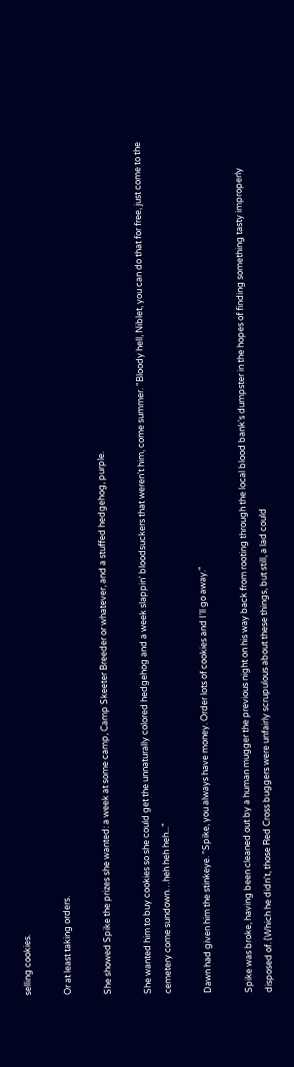selling cookies.

Or at least taking orders.

She showed Spike the prizes she wanted: a week at some camp, Camp Skeeter Breeder or whatever, and a stuffed hedgehog, purple.

She wanted him to buy cookies so she could get the unnaturally colored hedgehog and a week slappin' bloodsuckers that weren't him, come summer. "Bloody hell, Niblet, you can do that for free, just come to the cemetery come sundown…heh heh heh..."

Dawn had given him the stinkeye. "Spike, you always have money. Order lots of cookies and I'll go away."

Spike was broke, having been cleaned out by a human mugger the previous night on his way back from rooting through the local blood bank's dumpster in the hopes of finding something tasty improperly disposed of. (Which he didn't, those Red Cross buggers were unfairly scrupulous about these things, but still, a lad could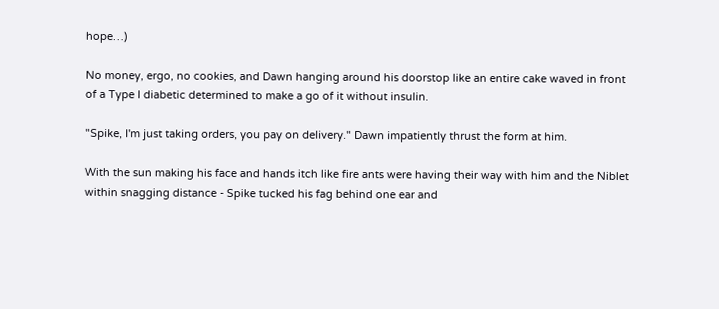hope…)

No money, ergo, no cookies, and Dawn hanging around his doorstop like an entire cake waved in front of a Type I diabetic determined to make a go of it without insulin.

"Spike, I'm just taking orders, you pay on delivery." Dawn impatiently thrust the form at him.

With the sun making his face and hands itch like fire ants were having their way with him and the Niblet within snagging distance - Spike tucked his fag behind one ear and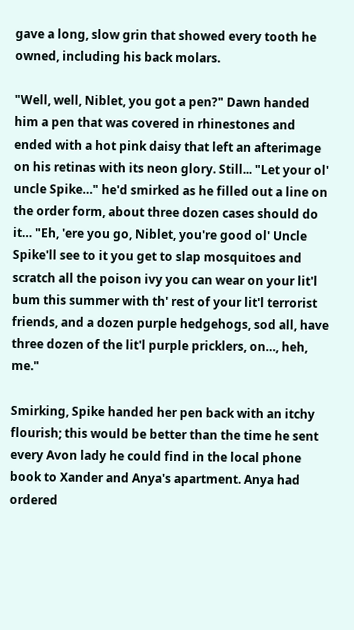gave a long, slow grin that showed every tooth he owned, including his back molars.

"Well, well, Niblet, you got a pen?" Dawn handed him a pen that was covered in rhinestones and ended with a hot pink daisy that left an afterimage on his retinas with its neon glory. Still... "Let your ol' uncle Spike…" he'd smirked as he filled out a line on the order form, about three dozen cases should do it… "Eh, 'ere you go, Niblet, you're good ol' Uncle Spike'll see to it you get to slap mosquitoes and scratch all the poison ivy you can wear on your lit'l bum this summer with th' rest of your lit'l terrorist friends, and a dozen purple hedgehogs, sod all, have three dozen of the lit'l purple pricklers, on…, heh, me."

Smirking, Spike handed her pen back with an itchy flourish; this would be better than the time he sent every Avon lady he could find in the local phone book to Xander and Anya's apartment. Anya had ordered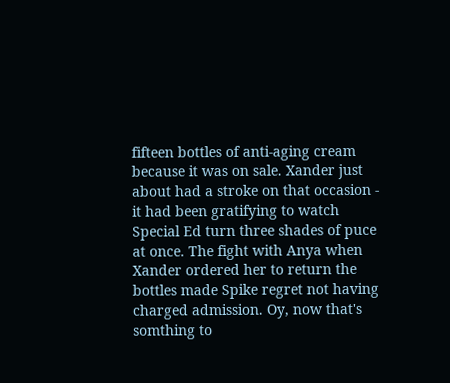fifteen bottles of anti-aging cream because it was on sale. Xander just about had a stroke on that occasion - it had been gratifying to watch Special Ed turn three shades of puce at once. The fight with Anya when Xander ordered her to return the bottles made Spike regret not having charged admission. Oy, now that's somthing to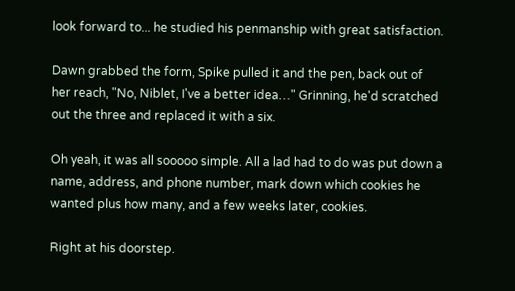look forward to... he studied his penmanship with great satisfaction.

Dawn grabbed the form, Spike pulled it and the pen, back out of her reach, "No, Niblet, I've a better idea…" Grinning, he'd scratched out the three and replaced it with a six.

Oh yeah, it was all sooooo simple. All a lad had to do was put down a name, address, and phone number, mark down which cookies he wanted plus how many, and a few weeks later, cookies.

Right at his doorstep.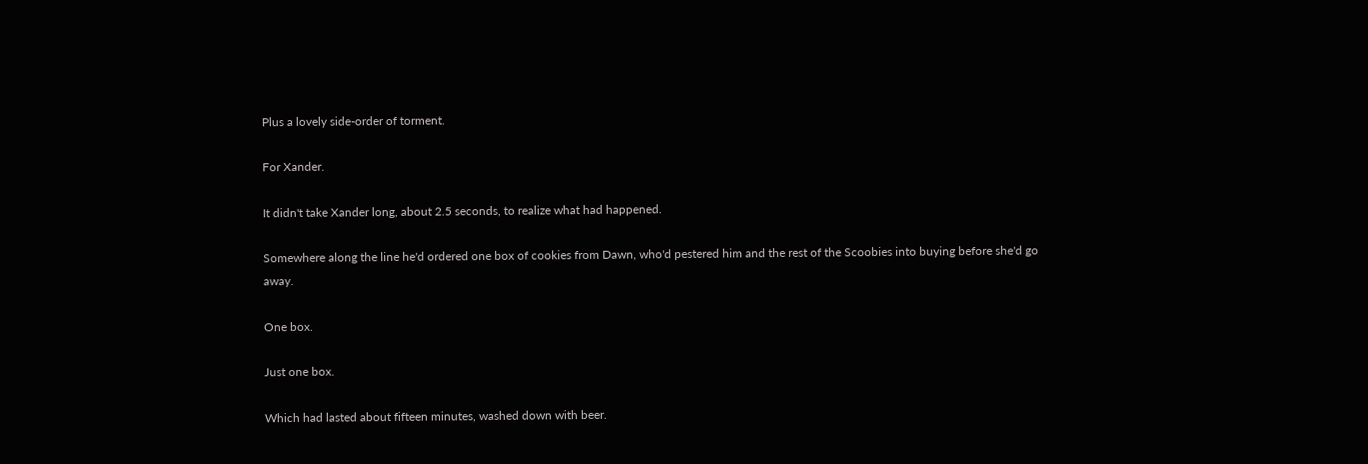Plus a lovely side-order of torment.

For Xander.

It didn't take Xander long, about 2.5 seconds, to realize what had happened.

Somewhere along the line he'd ordered one box of cookies from Dawn, who'd pestered him and the rest of the Scoobies into buying before she'd go away.

One box.

Just one box.

Which had lasted about fifteen minutes, washed down with beer.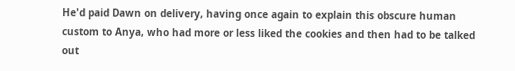He'd paid Dawn on delivery, having once again to explain this obscure human custom to Anya, who had more or less liked the cookies and then had to be talked out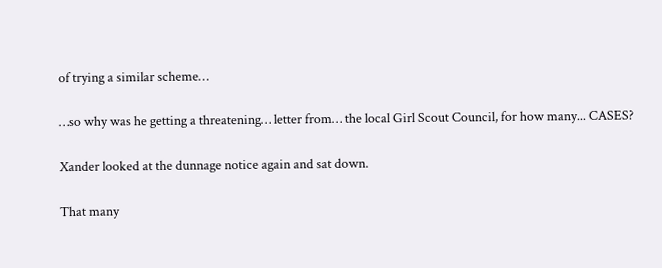of trying a similar scheme…

…so why was he getting a threatening… letter from… the local Girl Scout Council, for how many... CASES?

Xander looked at the dunnage notice again and sat down.

That many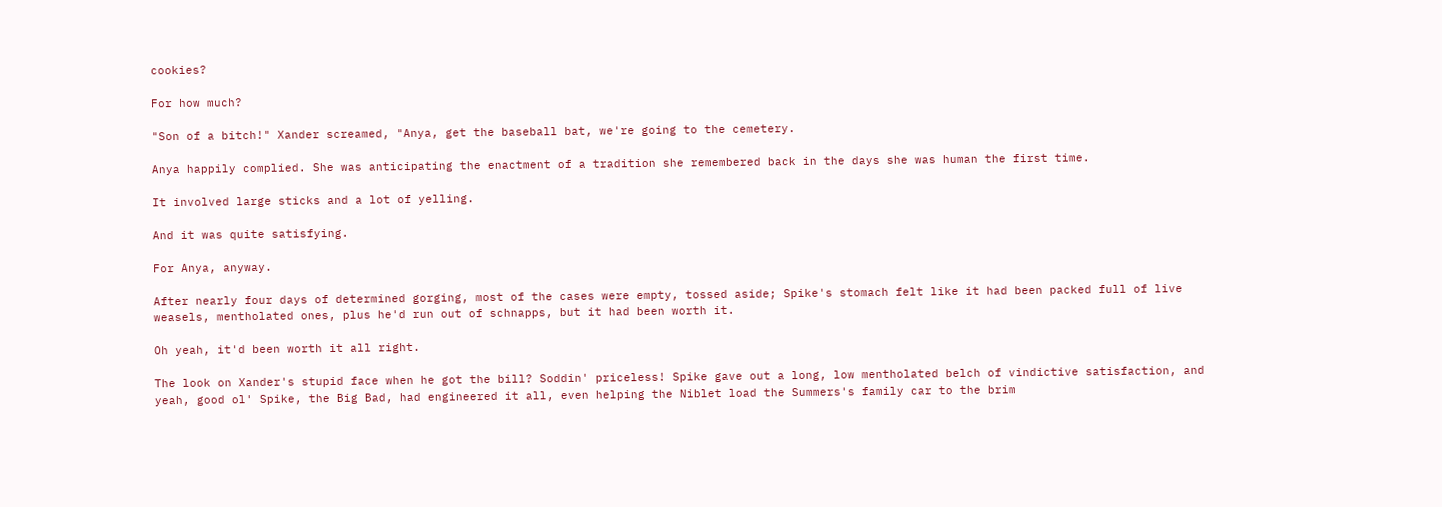cookies?

For how much?

"Son of a bitch!" Xander screamed, "Anya, get the baseball bat, we're going to the cemetery.

Anya happily complied. She was anticipating the enactment of a tradition she remembered back in the days she was human the first time.

It involved large sticks and a lot of yelling.

And it was quite satisfying.

For Anya, anyway.

After nearly four days of determined gorging, most of the cases were empty, tossed aside; Spike's stomach felt like it had been packed full of live weasels, mentholated ones, plus he'd run out of schnapps, but it had been worth it.

Oh yeah, it'd been worth it all right.

The look on Xander's stupid face when he got the bill? Soddin' priceless! Spike gave out a long, low mentholated belch of vindictive satisfaction, and yeah, good ol' Spike, the Big Bad, had engineered it all, even helping the Niblet load the Summers's family car to the brim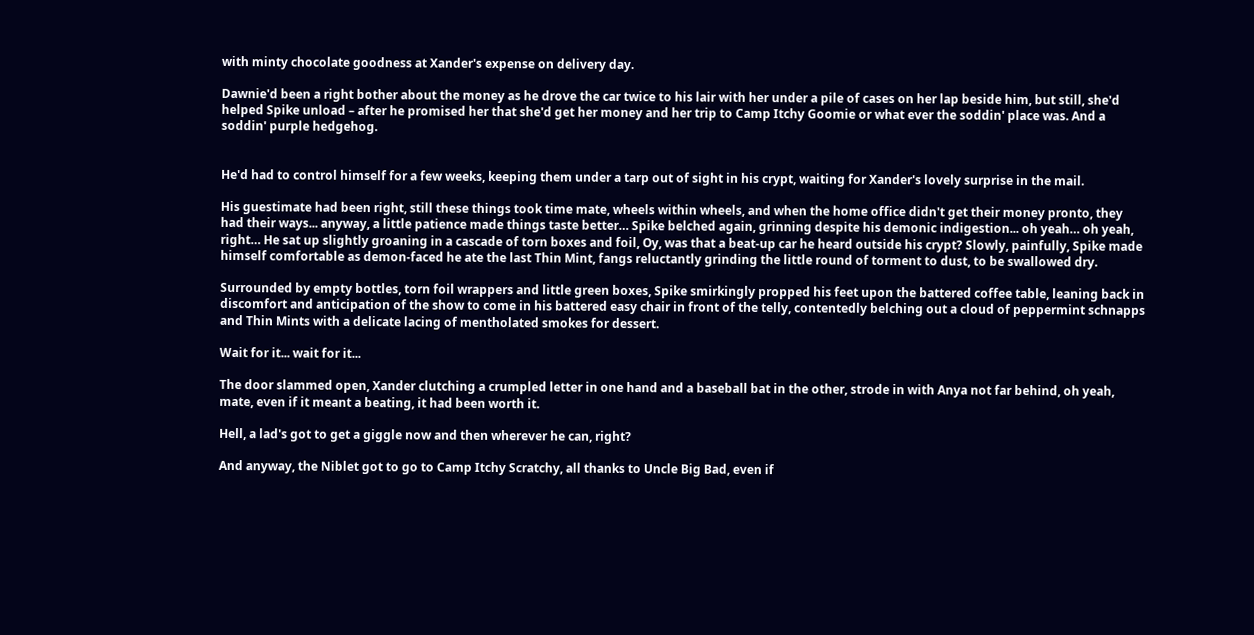with minty chocolate goodness at Xander's expense on delivery day.

Dawnie'd been a right bother about the money as he drove the car twice to his lair with her under a pile of cases on her lap beside him, but still, she'd helped Spike unload – after he promised her that she'd get her money and her trip to Camp Itchy Goomie or what ever the soddin' place was. And a soddin' purple hedgehog.


He'd had to control himself for a few weeks, keeping them under a tarp out of sight in his crypt, waiting for Xander's lovely surprise in the mail.

His guestimate had been right, still these things took time mate, wheels within wheels, and when the home office didn't get their money pronto, they had their ways... anyway, a little patience made things taste better… Spike belched again, grinning despite his demonic indigestion... oh yeah… oh yeah, right… He sat up slightly groaning in a cascade of torn boxes and foil, Oy, was that a beat-up car he heard outside his crypt? Slowly, painfully, Spike made himself comfortable as demon-faced he ate the last Thin Mint, fangs reluctantly grinding the little round of torment to dust, to be swallowed dry.

Surrounded by empty bottles, torn foil wrappers and little green boxes, Spike smirkingly propped his feet upon the battered coffee table, leaning back in discomfort and anticipation of the show to come in his battered easy chair in front of the telly, contentedly belching out a cloud of peppermint schnapps and Thin Mints with a delicate lacing of mentholated smokes for dessert.

Wait for it... wait for it...

The door slammed open, Xander clutching a crumpled letter in one hand and a baseball bat in the other, strode in with Anya not far behind, oh yeah, mate, even if it meant a beating, it had been worth it.

Hell, a lad's got to get a giggle now and then wherever he can, right?

And anyway, the Niblet got to go to Camp Itchy Scratchy, all thanks to Uncle Big Bad, even if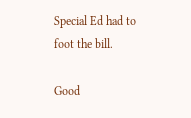Special Ed had to foot the bill.

Good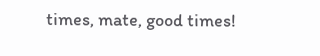times, mate, good times!